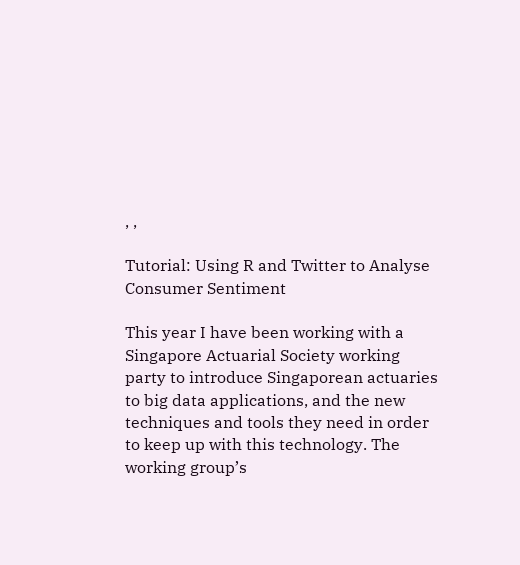, ,

Tutorial: Using R and Twitter to Analyse Consumer Sentiment

This year I have been working with a Singapore Actuarial Society working party to introduce Singaporean actuaries to big data applications, and the new techniques and tools they need in order to keep up with this technology. The working group’s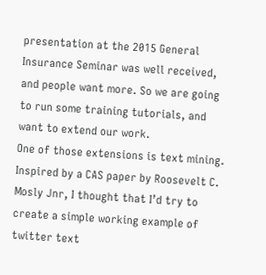presentation at the 2015 General Insurance Seminar was well received, and people want more. So we are going to run some training tutorials, and want to extend our work.
One of those extensions is text mining. Inspired by a CAS paper by Roosevelt C. Mosly Jnr, I thought that I’d try to create a simple working example of twitter text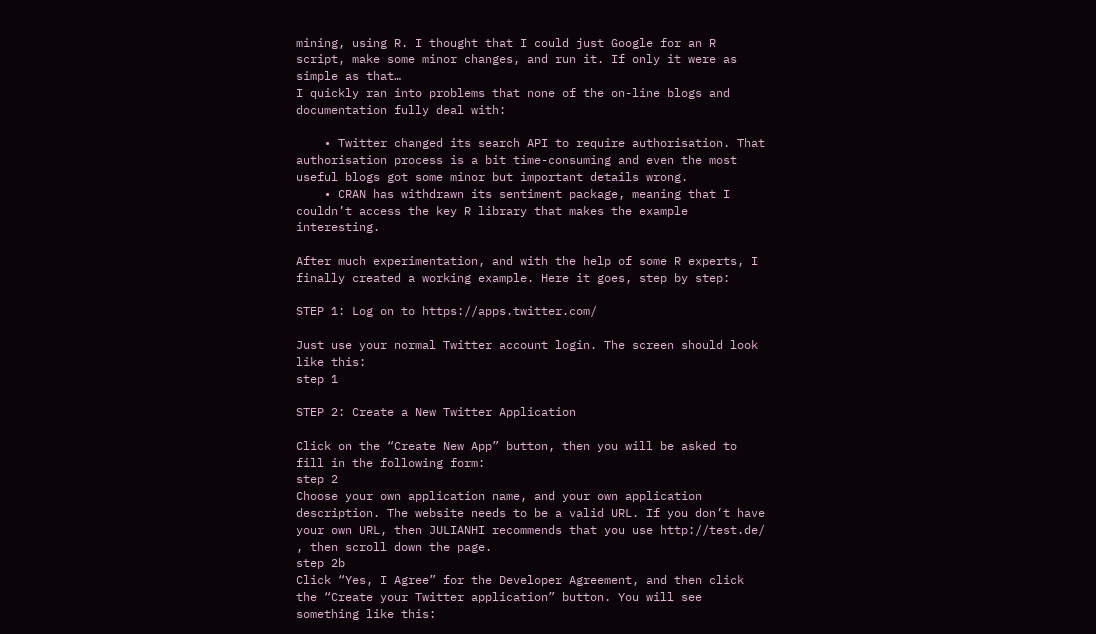mining, using R. I thought that I could just Google for an R script, make some minor changes, and run it. If only it were as simple as that…
I quickly ran into problems that none of the on-line blogs and documentation fully deal with:

    • Twitter changed its search API to require authorisation. That authorisation process is a bit time-consuming and even the most useful blogs got some minor but important details wrong.
    • CRAN has withdrawn its sentiment package, meaning that I couldn’t access the key R library that makes the example interesting.

After much experimentation, and with the help of some R experts, I finally created a working example. Here it goes, step by step:

STEP 1: Log on to https://apps.twitter.com/

Just use your normal Twitter account login. The screen should look like this:
step 1

STEP 2: Create a New Twitter Application

Click on the “Create New App” button, then you will be asked to fill in the following form:
step 2
Choose your own application name, and your own application description. The website needs to be a valid URL. If you don’t have your own URL, then JULIANHI recommends that you use http://test.de/ , then scroll down the page.
step 2b
Click “Yes, I Agree” for the Developer Agreement, and then click the “Create your Twitter application” button. You will see something like this: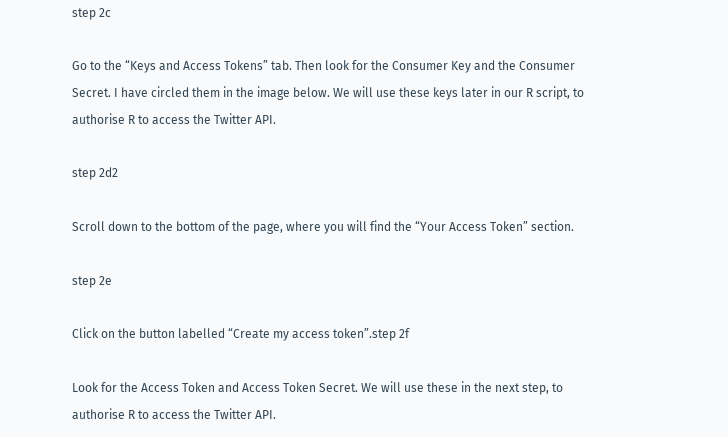step 2c

Go to the “Keys and Access Tokens” tab. Then look for the Consumer Key and the Consumer Secret. I have circled them in the image below. We will use these keys later in our R script, to authorise R to access the Twitter API.

step 2d2

Scroll down to the bottom of the page, where you will find the “Your Access Token” section.

step 2e

Click on the button labelled “Create my access token”.step 2f

Look for the Access Token and Access Token Secret. We will use these in the next step, to authorise R to access the Twitter API.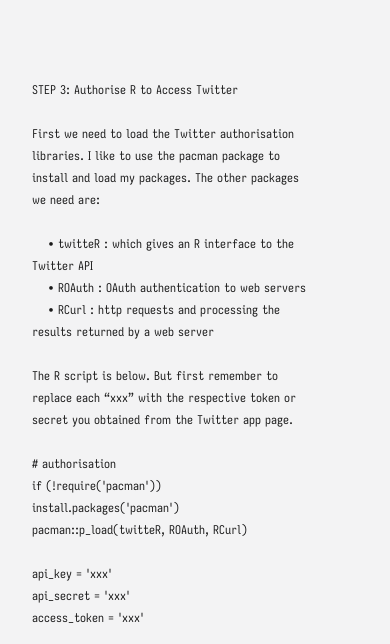STEP 3: Authorise R to Access Twitter

First we need to load the Twitter authorisation libraries. I like to use the pacman package to install and load my packages. The other packages we need are:

    • twitteR : which gives an R interface to the Twitter API
    • ROAuth : OAuth authentication to web servers
    • RCurl : http requests and processing the results returned by a web server

The R script is below. But first remember to replace each “xxx” with the respective token or secret you obtained from the Twitter app page.

# authorisation
if (!require('pacman')) install.packages('pacman')
pacman::p_load(twitteR, ROAuth, RCurl)

api_key = 'xxx'
api_secret = 'xxx'
access_token = 'xxx'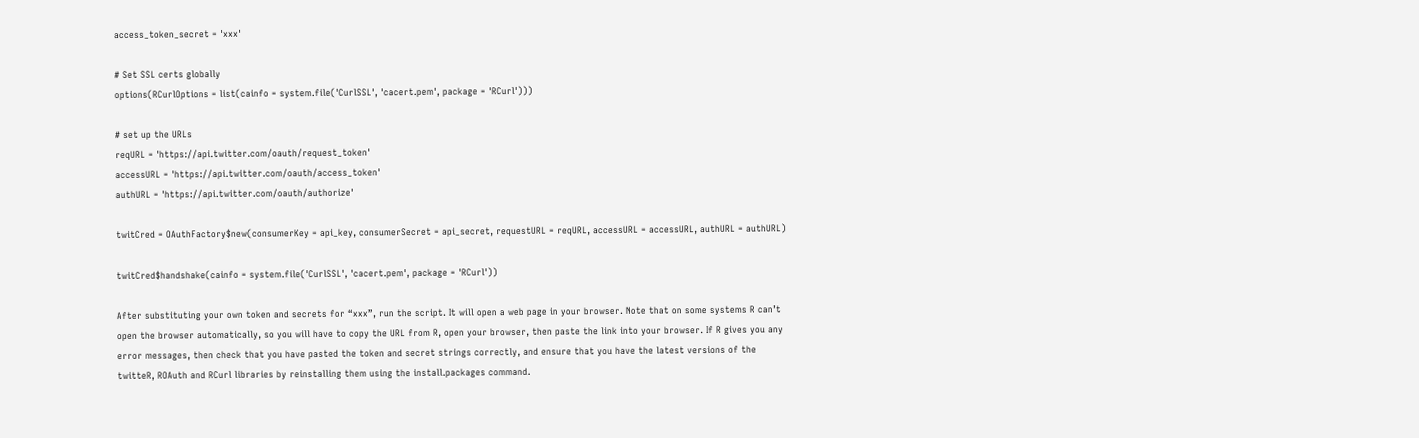access_token_secret = 'xxx'

# Set SSL certs globally
options(RCurlOptions = list(cainfo = system.file('CurlSSL', 'cacert.pem', package = 'RCurl')))

# set up the URLs
reqURL = 'https://api.twitter.com/oauth/request_token'
accessURL = 'https://api.twitter.com/oauth/access_token'
authURL = 'https://api.twitter.com/oauth/authorize'

twitCred = OAuthFactory$new(consumerKey = api_key, consumerSecret = api_secret, requestURL = reqURL, accessURL = accessURL, authURL = authURL)

twitCred$handshake(cainfo = system.file('CurlSSL', 'cacert.pem', package = 'RCurl'))

After substituting your own token and secrets for “xxx”, run the script. It will open a web page in your browser. Note that on some systems R can’t open the browser automatically, so you will have to copy the URL from R, open your browser, then paste the link into your browser. If R gives you any error messages, then check that you have pasted the token and secret strings correctly, and ensure that you have the latest versions of the twitteR, ROAuth and RCurl libraries by reinstalling them using the install.packages command.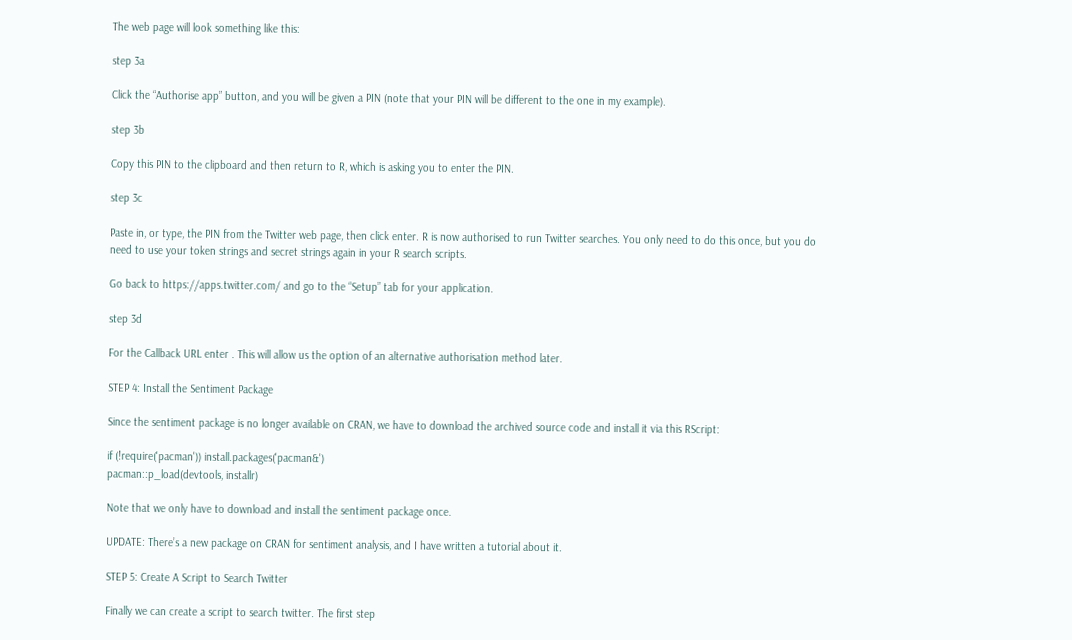The web page will look something like this:

step 3a

Click the “Authorise app” button, and you will be given a PIN (note that your PIN will be different to the one in my example).

step 3b

Copy this PIN to the clipboard and then return to R, which is asking you to enter the PIN.

step 3c

Paste in, or type, the PIN from the Twitter web page, then click enter. R is now authorised to run Twitter searches. You only need to do this once, but you do need to use your token strings and secret strings again in your R search scripts.

Go back to https://apps.twitter.com/ and go to the “Setup” tab for your application.

step 3d

For the Callback URL enter . This will allow us the option of an alternative authorisation method later.

STEP 4: Install the Sentiment Package

Since the sentiment package is no longer available on CRAN, we have to download the archived source code and install it via this RScript:

if (!require('pacman')) install.packages('pacman&')
pacman::p_load(devtools, installr)

Note that we only have to download and install the sentiment package once.

UPDATE: There’s a new package on CRAN for sentiment analysis, and I have written a tutorial about it.

STEP 5: Create A Script to Search Twitter

Finally we can create a script to search twitter. The first step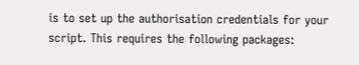is to set up the authorisation credentials for your script. This requires the following packages: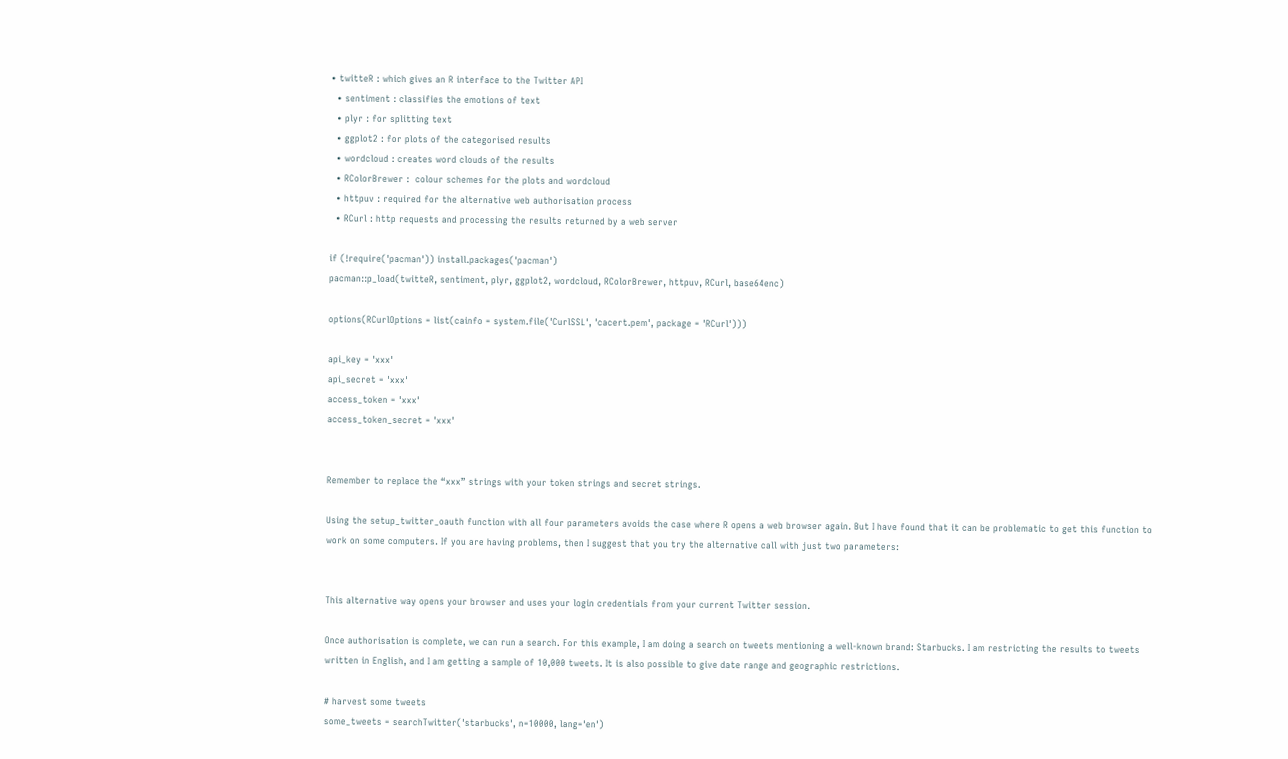• twitteR : which gives an R interface to the Twitter API
  • sentiment : classifies the emotions of text
  • plyr : for splitting text
  • ggplot2 : for plots of the categorised results
  • wordcloud : creates word clouds of the results
  • RColorBrewer :  colour schemes for the plots and wordcloud
  • httpuv : required for the alternative web authorisation process
  • RCurl : http requests and processing the results returned by a web server

if (!require('pacman')) install.packages('pacman')
pacman::p_load(twitteR, sentiment, plyr, ggplot2, wordcloud, RColorBrewer, httpuv, RCurl, base64enc)

options(RCurlOptions = list(cainfo = system.file('CurlSSL', 'cacert.pem', package = 'RCurl')))

api_key = 'xxx'
api_secret = 'xxx'
access_token = 'xxx'
access_token_secret = 'xxx'


Remember to replace the “xxx” strings with your token strings and secret strings.

Using the setup_twitter_oauth function with all four parameters avoids the case where R opens a web browser again. But I have found that it can be problematic to get this function to work on some computers. If you are having problems, then I suggest that you try the alternative call with just two parameters:


This alternative way opens your browser and uses your login credentials from your current Twitter session.

Once authorisation is complete, we can run a search. For this example, I am doing a search on tweets mentioning a well-known brand: Starbucks. I am restricting the results to tweets written in English, and I am getting a sample of 10,000 tweets. It is also possible to give date range and geographic restrictions.

# harvest some tweets
some_tweets = searchTwitter('starbucks', n=10000, lang='en')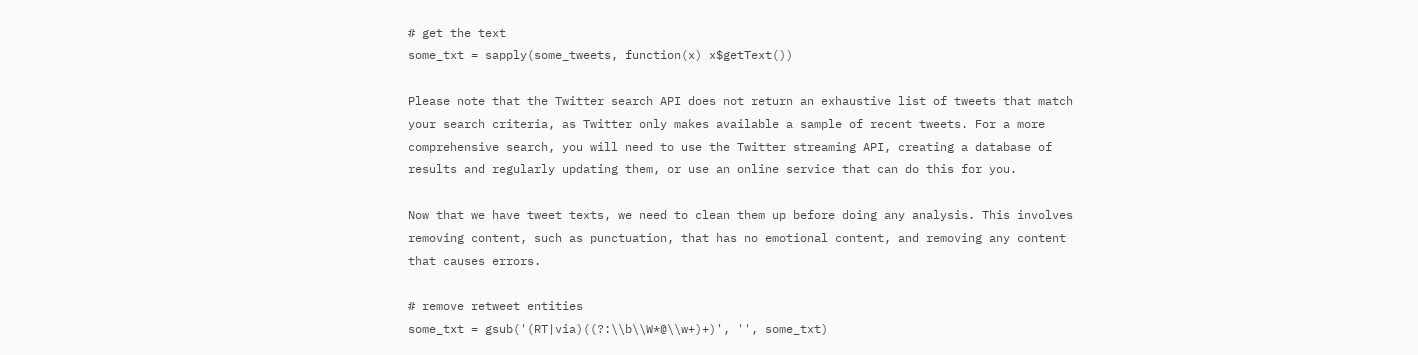# get the text
some_txt = sapply(some_tweets, function(x) x$getText())

Please note that the Twitter search API does not return an exhaustive list of tweets that match your search criteria, as Twitter only makes available a sample of recent tweets. For a more comprehensive search, you will need to use the Twitter streaming API, creating a database of results and regularly updating them, or use an online service that can do this for you.

Now that we have tweet texts, we need to clean them up before doing any analysis. This involves removing content, such as punctuation, that has no emotional content, and removing any content that causes errors.

# remove retweet entities
some_txt = gsub('(RT|via)((?:\\b\\W*@\\w+)+)', '', some_txt)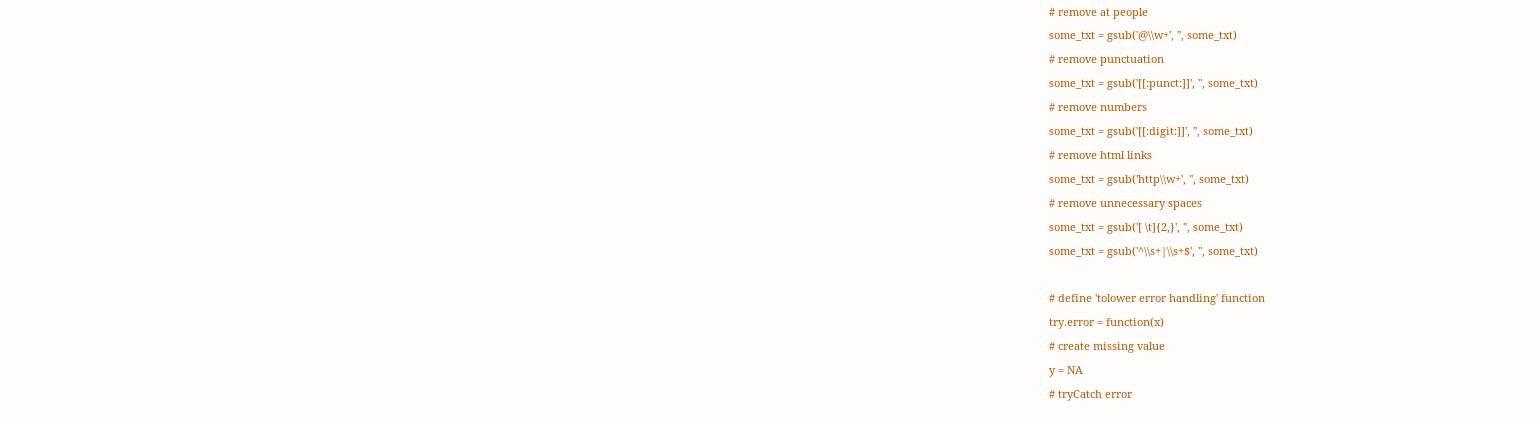# remove at people
some_txt = gsub('@\\w+', '', some_txt)
# remove punctuation
some_txt = gsub('[[:punct:]]', '', some_txt)
# remove numbers
some_txt = gsub('[[:digit:]]', '', some_txt)
# remove html links
some_txt = gsub('http\\w+', '', some_txt)
# remove unnecessary spaces
some_txt = gsub('[ \t]{2,}', '', some_txt)
some_txt = gsub('^\\s+|\\s+$', '', some_txt)

# define 'tolower error handling' function
try.error = function(x)
# create missing value
y = NA
# tryCatch error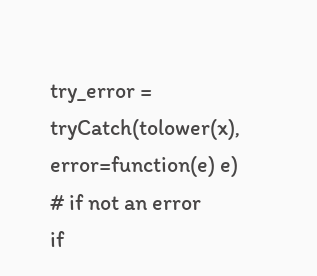try_error = tryCatch(tolower(x), error=function(e) e)
# if not an error
if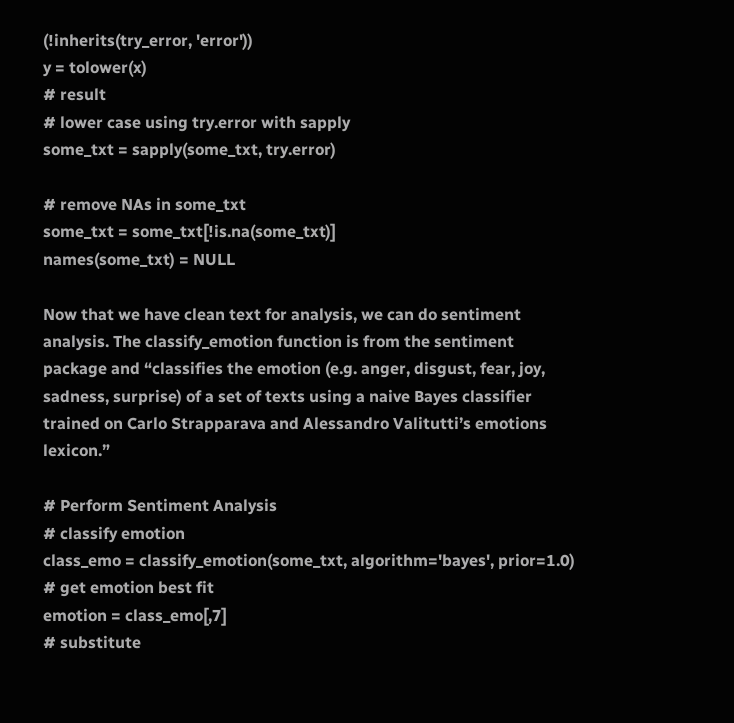(!inherits(try_error, 'error'))
y = tolower(x)
# result
# lower case using try.error with sapply
some_txt = sapply(some_txt, try.error)

# remove NAs in some_txt
some_txt = some_txt[!is.na(some_txt)]
names(some_txt) = NULL

Now that we have clean text for analysis, we can do sentiment analysis. The classify_emotion function is from the sentiment package and “classifies the emotion (e.g. anger, disgust, fear, joy, sadness, surprise) of a set of texts using a naive Bayes classifier trained on Carlo Strapparava and Alessandro Valitutti’s emotions lexicon.”

# Perform Sentiment Analysis
# classify emotion
class_emo = classify_emotion(some_txt, algorithm='bayes', prior=1.0)
# get emotion best fit
emotion = class_emo[,7]
# substitute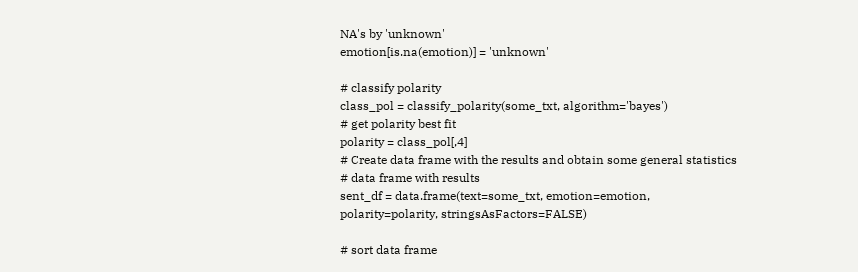NA's by 'unknown'
emotion[is.na(emotion)] = 'unknown'

# classify polarity
class_pol = classify_polarity(some_txt, algorithm='bayes')
# get polarity best fit
polarity = class_pol[,4]
# Create data frame with the results and obtain some general statistics
# data frame with results
sent_df = data.frame(text=some_txt, emotion=emotion,
polarity=polarity, stringsAsFactors=FALSE)

# sort data frame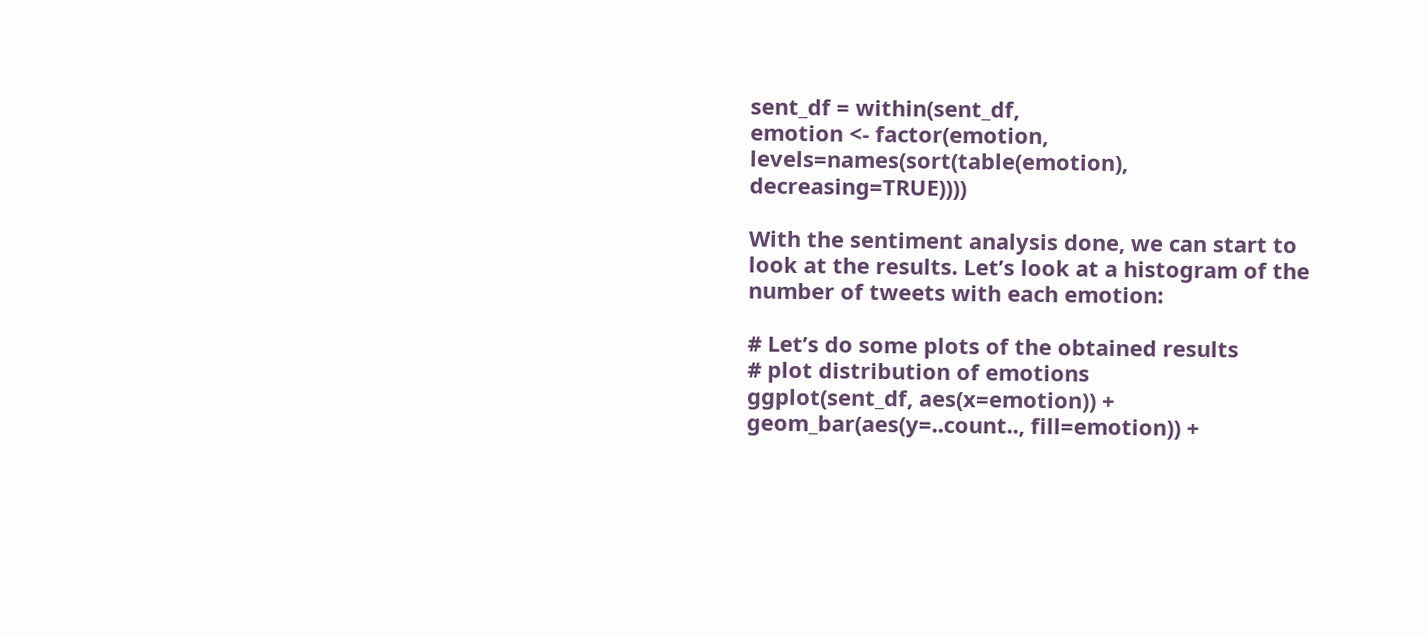sent_df = within(sent_df,
emotion <- factor(emotion, levels=names(sort(table(emotion), decreasing=TRUE))))

With the sentiment analysis done, we can start to look at the results. Let’s look at a histogram of the number of tweets with each emotion:

# Let’s do some plots of the obtained results
# plot distribution of emotions
ggplot(sent_df, aes(x=emotion)) +
geom_bar(aes(y=..count.., fill=emotion)) +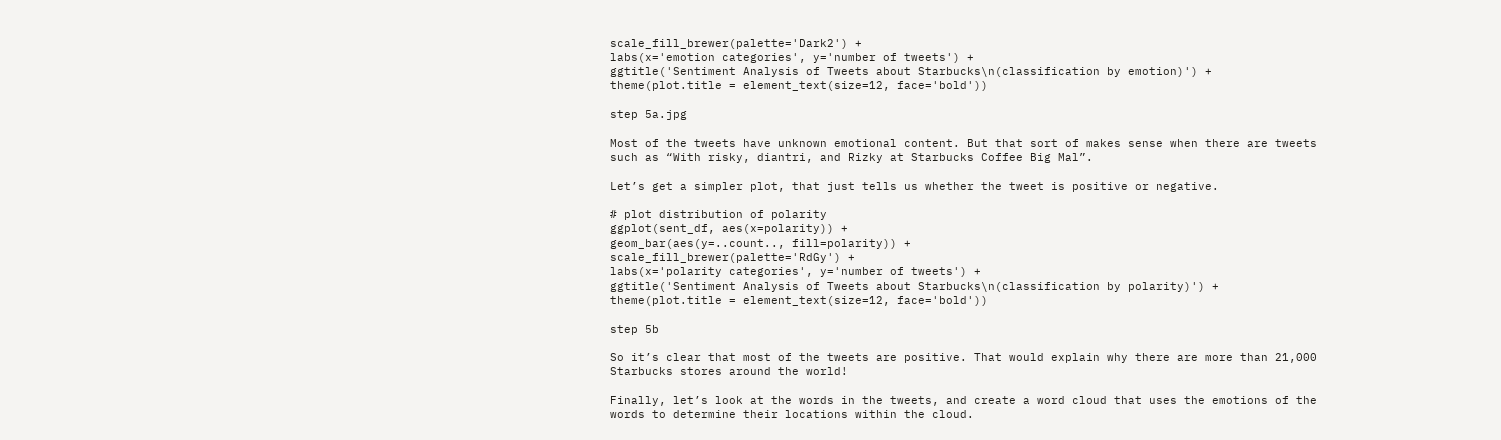scale_fill_brewer(palette='Dark2') +
labs(x='emotion categories', y='number of tweets') +
ggtitle('Sentiment Analysis of Tweets about Starbucks\n(classification by emotion)') +
theme(plot.title = element_text(size=12, face='bold'))

step 5a.jpg

Most of the tweets have unknown emotional content. But that sort of makes sense when there are tweets such as “With risky, diantri, and Rizky at Starbucks Coffee Big Mal”.

Let’s get a simpler plot, that just tells us whether the tweet is positive or negative.

# plot distribution of polarity
ggplot(sent_df, aes(x=polarity)) +
geom_bar(aes(y=..count.., fill=polarity)) +
scale_fill_brewer(palette='RdGy') +
labs(x='polarity categories', y='number of tweets') +
ggtitle('Sentiment Analysis of Tweets about Starbucks\n(classification by polarity)') +
theme(plot.title = element_text(size=12, face='bold'))

step 5b

So it’s clear that most of the tweets are positive. That would explain why there are more than 21,000 Starbucks stores around the world!

Finally, let’s look at the words in the tweets, and create a word cloud that uses the emotions of the words to determine their locations within the cloud.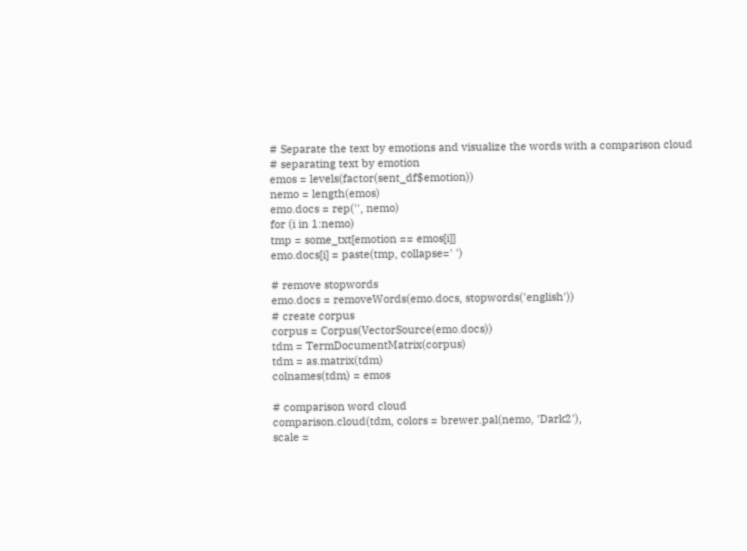# Separate the text by emotions and visualize the words with a comparison cloud
# separating text by emotion
emos = levels(factor(sent_df$emotion))
nemo = length(emos)
emo.docs = rep('', nemo)
for (i in 1:nemo)
tmp = some_txt[emotion == emos[i]]
emo.docs[i] = paste(tmp, collapse=' ')

# remove stopwords
emo.docs = removeWords(emo.docs, stopwords('english'))
# create corpus
corpus = Corpus(VectorSource(emo.docs))
tdm = TermDocumentMatrix(corpus)
tdm = as.matrix(tdm)
colnames(tdm) = emos

# comparison word cloud
comparison.cloud(tdm, colors = brewer.pal(nemo, 'Dark2'),
scale =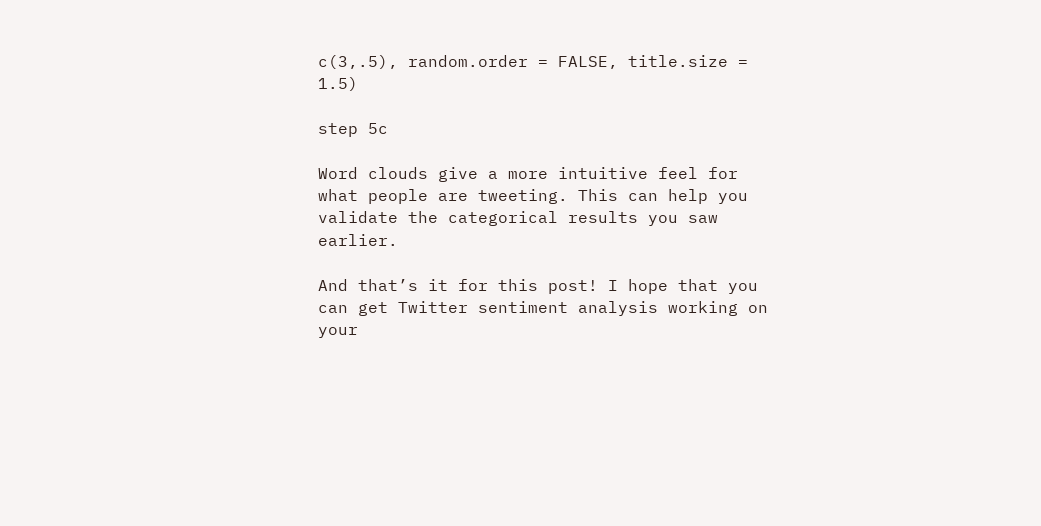c(3,.5), random.order = FALSE, title.size = 1.5)

step 5c

Word clouds give a more intuitive feel for what people are tweeting. This can help you validate the categorical results you saw earlier.

And that’s it for this post! I hope that you can get Twitter sentiment analysis working on your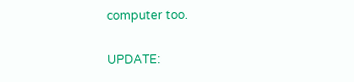computer too.

UPDATE: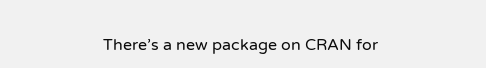There’s a new package on CRAN for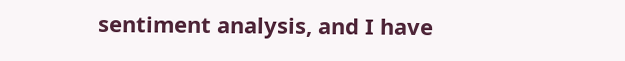sentiment analysis, and I have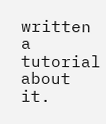written a tutorial about it.